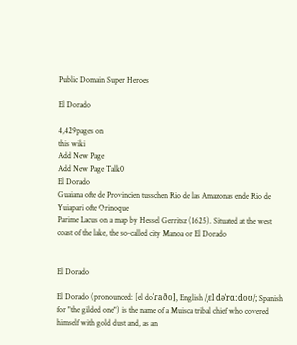Public Domain Super Heroes

El Dorado

4,429pages on
this wiki
Add New Page
Add New Page Talk0
El Dorado
Guaiana ofte de Provincien tusschen Rio de las Amazonas ende Rio de Yuiapari ofte Orinoque
Parime Lacus on a map by Hessel Gerritsz (1625). Situated at the west coast of the lake, the so-called city Manoa or El Dorado


El Dorado

El Dorado (pronounced: [el doˈɾaðo], English /ˌɛl dəˈrɑːdoʊ/; Spanish for "the gilded one") is the name of a Muisca tribal chief who covered himself with gold dust and, as an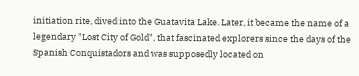initiation rite, dived into the Guatavita Lake. Later, it became the name of a legendary "Lost City of Gold", that fascinated explorers since the days of the Spanish Conquistadors and was supposedly located on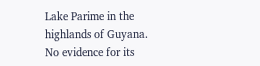Lake Parime in the highlands of Guyana. No evidence for its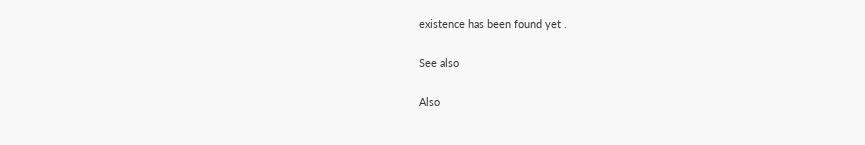existence has been found yet .

See also

Also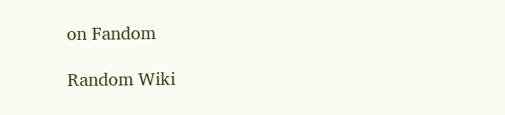on Fandom

Random Wiki